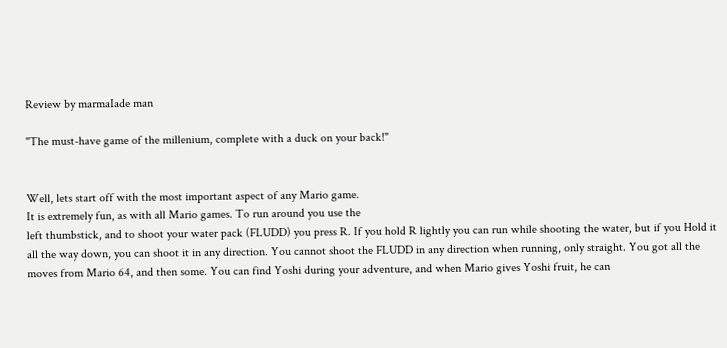Review by marmaIade man

"The must-have game of the millenium, complete with a duck on your back!"


Well, lets start off with the most important aspect of any Mario game.
It is extremely fun, as with all Mario games. To run around you use the
left thumbstick, and to shoot your water pack (FLUDD) you press R. If you hold R lightly you can run while shooting the water, but if you Hold it all the way down, you can shoot it in any direction. You cannot shoot the FLUDD in any direction when running, only straight. You got all the moves from Mario 64, and then some. You can find Yoshi during your adventure, and when Mario gives Yoshi fruit, he can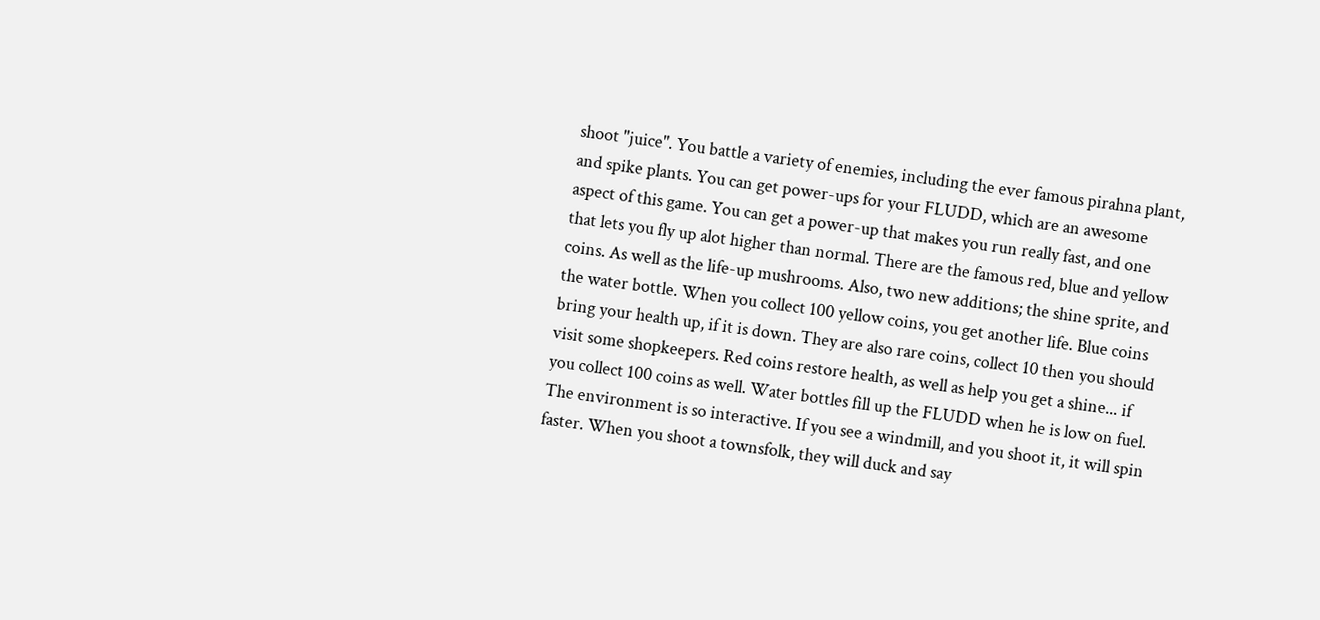shoot ''juice''. You battle a variety of enemies, including the ever famous pirahna plant, and spike plants. You can get power-ups for your FLUDD, which are an awesome aspect of this game. You can get a power-up that makes you run really fast, and one that lets you fly up alot higher than normal. There are the famous red, blue and yellow coins. As well as the life-up mushrooms. Also, two new additions; the shine sprite, and the water bottle. When you collect 100 yellow coins, you get another life. Blue coins bring your health up, if it is down. They are also rare coins, collect 10 then you should visit some shopkeepers. Red coins restore health, as well as help you get a shine... if you collect 100 coins as well. Water bottles fill up the FLUDD when he is low on fuel. The environment is so interactive. If you see a windmill, and you shoot it, it will spin faster. When you shoot a townsfolk, they will duck and say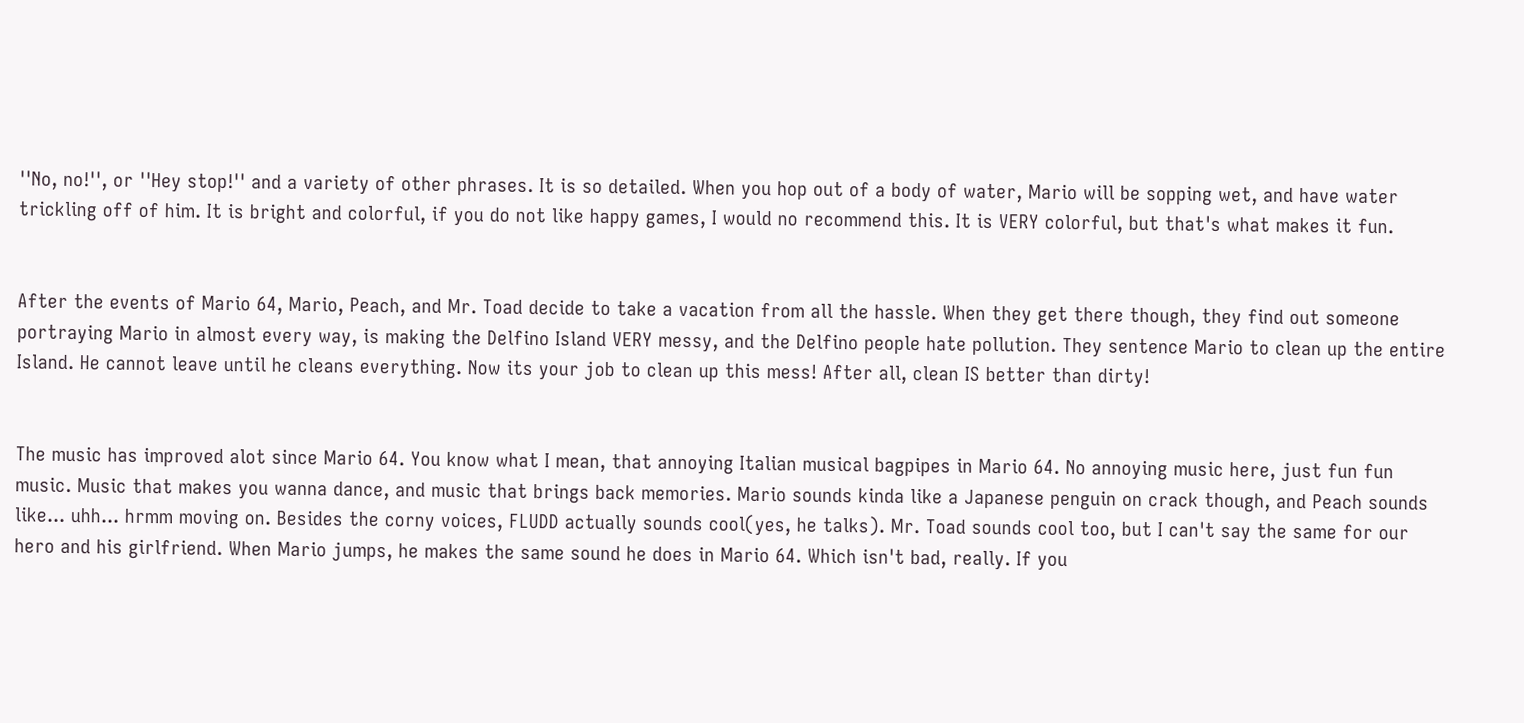''No, no!'', or ''Hey stop!'' and a variety of other phrases. It is so detailed. When you hop out of a body of water, Mario will be sopping wet, and have water trickling off of him. It is bright and colorful, if you do not like happy games, I would no recommend this. It is VERY colorful, but that's what makes it fun.


After the events of Mario 64, Mario, Peach, and Mr. Toad decide to take a vacation from all the hassle. When they get there though, they find out someone portraying Mario in almost every way, is making the Delfino Island VERY messy, and the Delfino people hate pollution. They sentence Mario to clean up the entire Island. He cannot leave until he cleans everything. Now its your job to clean up this mess! After all, clean IS better than dirty!


The music has improved alot since Mario 64. You know what I mean, that annoying Italian musical bagpipes in Mario 64. No annoying music here, just fun fun music. Music that makes you wanna dance, and music that brings back memories. Mario sounds kinda like a Japanese penguin on crack though, and Peach sounds like... uhh... hrmm moving on. Besides the corny voices, FLUDD actually sounds cool(yes, he talks). Mr. Toad sounds cool too, but I can't say the same for our hero and his girlfriend. When Mario jumps, he makes the same sound he does in Mario 64. Which isn't bad, really. If you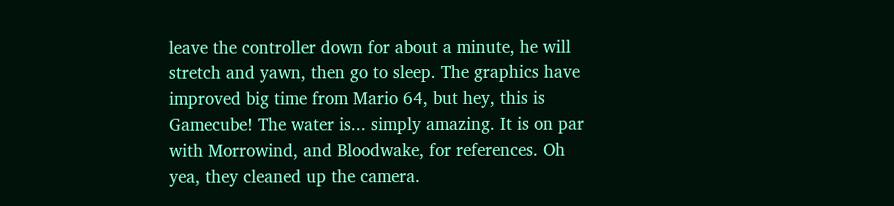leave the controller down for about a minute, he will stretch and yawn, then go to sleep. The graphics have improved big time from Mario 64, but hey, this is Gamecube! The water is... simply amazing. It is on par with Morrowind, and Bloodwake, for references. Oh yea, they cleaned up the camera.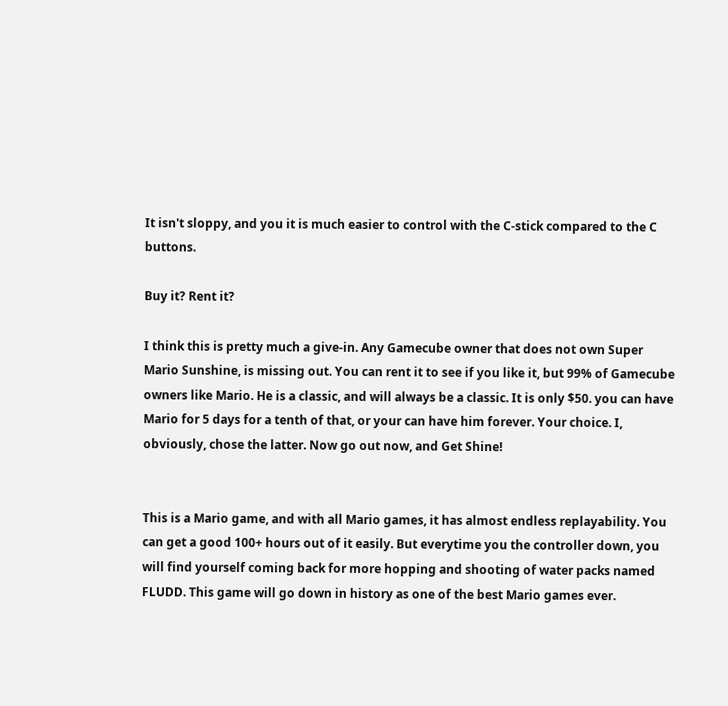It isn't sloppy, and you it is much easier to control with the C-stick compared to the C buttons.

Buy it? Rent it?

I think this is pretty much a give-in. Any Gamecube owner that does not own Super Mario Sunshine, is missing out. You can rent it to see if you like it, but 99% of Gamecube owners like Mario. He is a classic, and will always be a classic. It is only $50. you can have Mario for 5 days for a tenth of that, or your can have him forever. Your choice. I, obviously, chose the latter. Now go out now, and Get Shine!


This is a Mario game, and with all Mario games, it has almost endless replayability. You can get a good 100+ hours out of it easily. But everytime you the controller down, you will find yourself coming back for more hopping and shooting of water packs named FLUDD. This game will go down in history as one of the best Mario games ever.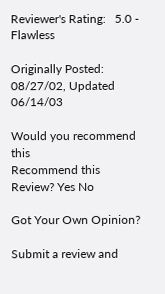Reviewer's Rating:   5.0 - Flawless

Originally Posted: 08/27/02, Updated 06/14/03

Would you recommend this
Recommend this
Review? Yes No

Got Your Own Opinion?

Submit a review and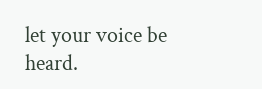let your voice be heard.